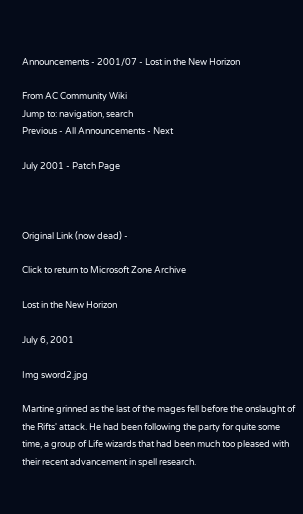Announcements - 2001/07 - Lost in the New Horizon

From AC Community Wiki
Jump to: navigation, search
Previous - All Announcements - Next

July 2001 - Patch Page



Original Link (now dead) -

Click to return to Microsoft Zone Archive

Lost in the New Horizon

July 6, 2001

Img sword2.jpg

Martine grinned as the last of the mages fell before the onslaught of the Rifts' attack. He had been following the party for quite some time, a group of Life wizards that had been much too pleased with their recent advancement in spell research.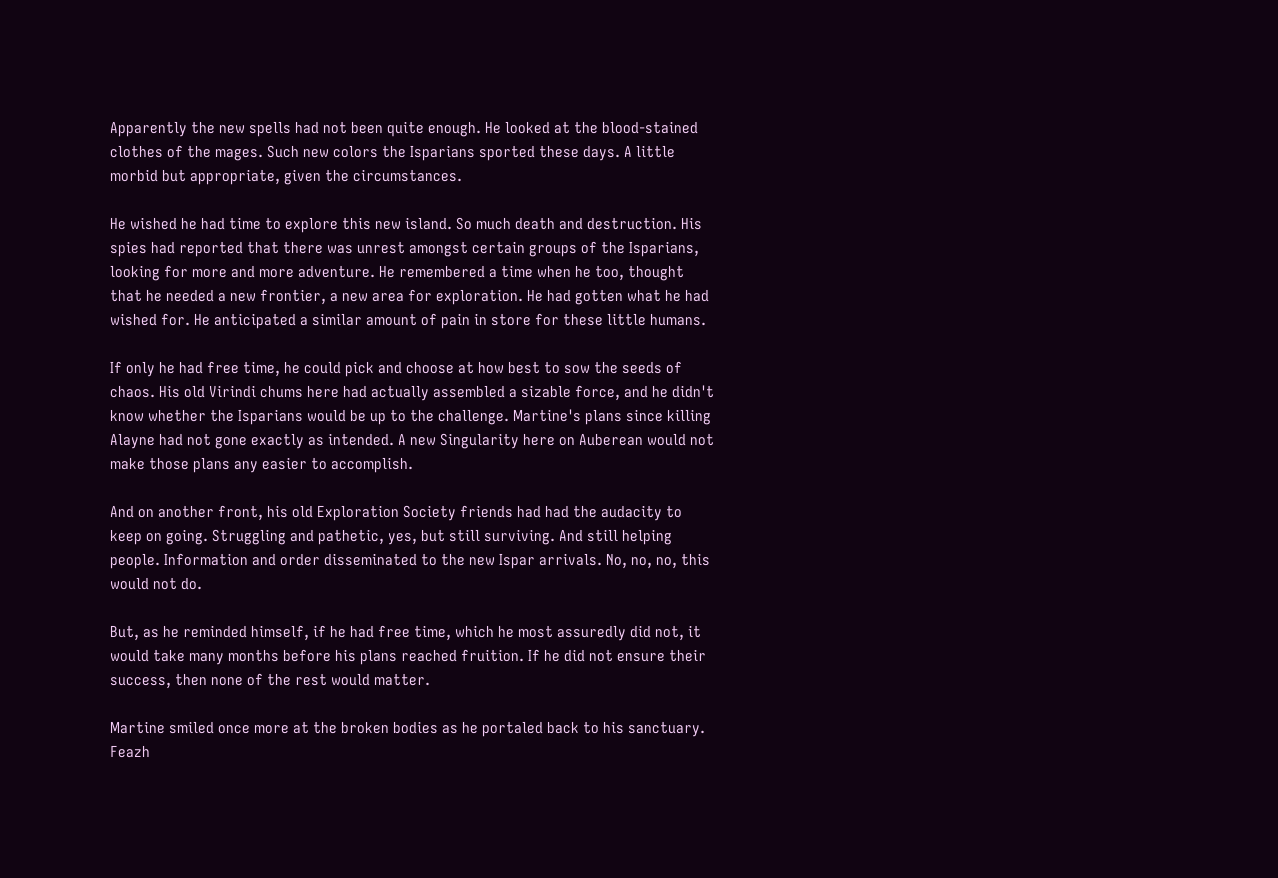Apparently the new spells had not been quite enough. He looked at the blood-stained clothes of the mages. Such new colors the Isparians sported these days. A little morbid but appropriate, given the circumstances.

He wished he had time to explore this new island. So much death and destruction. His spies had reported that there was unrest amongst certain groups of the Isparians, looking for more and more adventure. He remembered a time when he too, thought that he needed a new frontier, a new area for exploration. He had gotten what he had wished for. He anticipated a similar amount of pain in store for these little humans.

If only he had free time, he could pick and choose at how best to sow the seeds of chaos. His old Virindi chums here had actually assembled a sizable force, and he didn't know whether the Isparians would be up to the challenge. Martine's plans since killing Alayne had not gone exactly as intended. A new Singularity here on Auberean would not make those plans any easier to accomplish.

And on another front, his old Exploration Society friends had had the audacity to keep on going. Struggling and pathetic, yes, but still surviving. And still helping people. Information and order disseminated to the new Ispar arrivals. No, no, no, this would not do.

But, as he reminded himself, if he had free time, which he most assuredly did not, it would take many months before his plans reached fruition. If he did not ensure their success, then none of the rest would matter.

Martine smiled once more at the broken bodies as he portaled back to his sanctuary. Feazh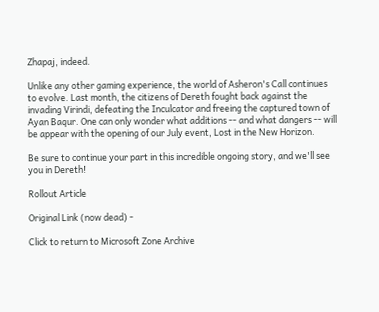Zhapaj, indeed.

Unlike any other gaming experience, the world of Asheron's Call continues to evolve. Last month, the citizens of Dereth fought back against the invading Virindi, defeating the Inculcator and freeing the captured town of Ayan Baqur. One can only wonder what additions -- and what dangers -- will be appear with the opening of our July event, Lost in the New Horizon.

Be sure to continue your part in this incredible ongoing story, and we'll see you in Dereth!

Rollout Article

Original Link (now dead) -

Click to return to Microsoft Zone Archive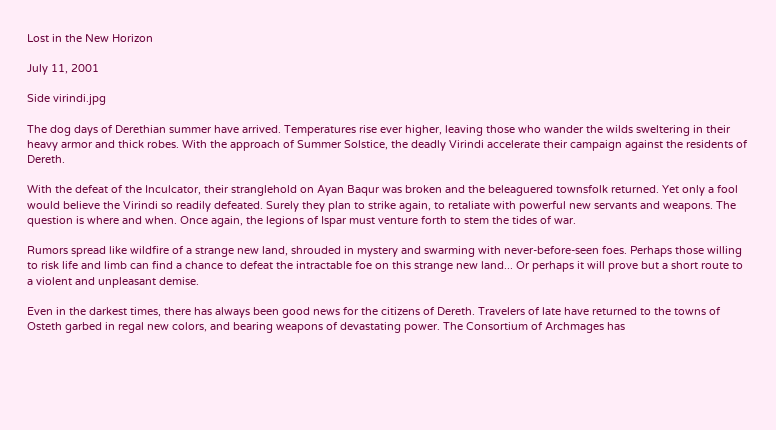Lost in the New Horizon

July 11, 2001

Side virindi.jpg

The dog days of Derethian summer have arrived. Temperatures rise ever higher, leaving those who wander the wilds sweltering in their heavy armor and thick robes. With the approach of Summer Solstice, the deadly Virindi accelerate their campaign against the residents of Dereth.

With the defeat of the Inculcator, their stranglehold on Ayan Baqur was broken and the beleaguered townsfolk returned. Yet only a fool would believe the Virindi so readily defeated. Surely they plan to strike again, to retaliate with powerful new servants and weapons. The question is where and when. Once again, the legions of Ispar must venture forth to stem the tides of war.

Rumors spread like wildfire of a strange new land, shrouded in mystery and swarming with never-before-seen foes. Perhaps those willing to risk life and limb can find a chance to defeat the intractable foe on this strange new land... Or perhaps it will prove but a short route to a violent and unpleasant demise.

Even in the darkest times, there has always been good news for the citizens of Dereth. Travelers of late have returned to the towns of Osteth garbed in regal new colors, and bearing weapons of devastating power. The Consortium of Archmages has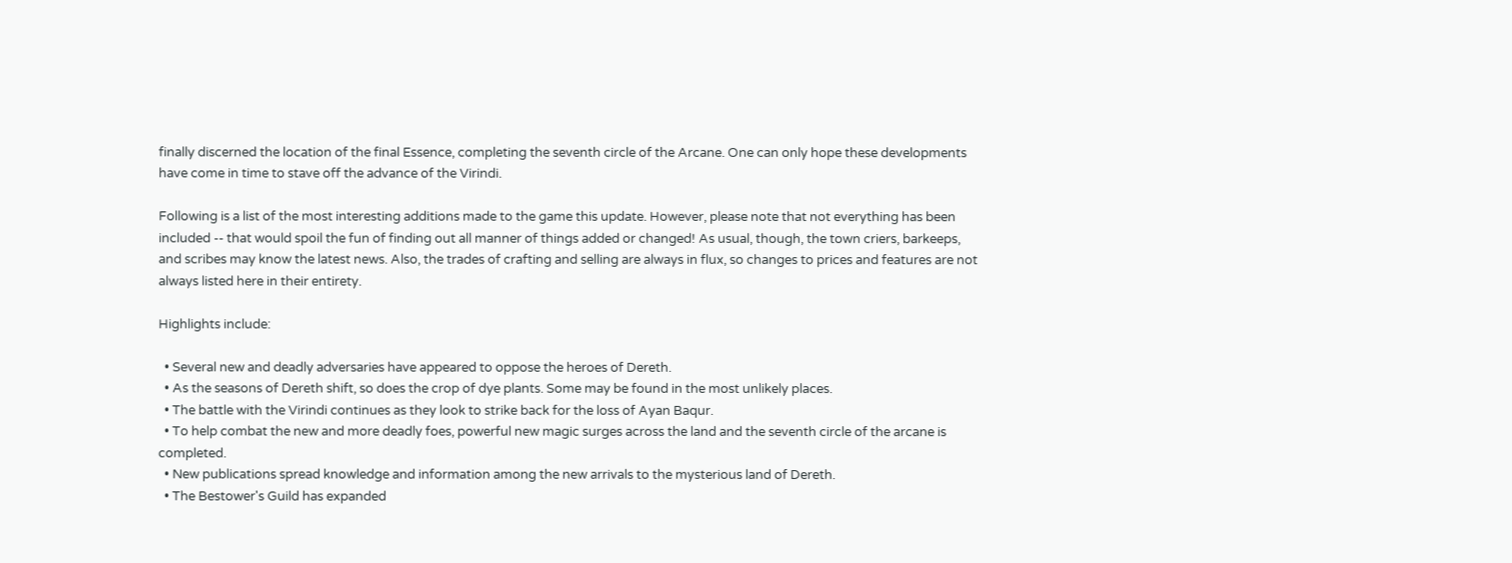finally discerned the location of the final Essence, completing the seventh circle of the Arcane. One can only hope these developments have come in time to stave off the advance of the Virindi.

Following is a list of the most interesting additions made to the game this update. However, please note that not everything has been included -- that would spoil the fun of finding out all manner of things added or changed! As usual, though, the town criers, barkeeps, and scribes may know the latest news. Also, the trades of crafting and selling are always in flux, so changes to prices and features are not always listed here in their entirety.

Highlights include:

  • Several new and deadly adversaries have appeared to oppose the heroes of Dereth.
  • As the seasons of Dereth shift, so does the crop of dye plants. Some may be found in the most unlikely places.
  • The battle with the Virindi continues as they look to strike back for the loss of Ayan Baqur.
  • To help combat the new and more deadly foes, powerful new magic surges across the land and the seventh circle of the arcane is completed.
  • New publications spread knowledge and information among the new arrivals to the mysterious land of Dereth.
  • The Bestower's Guild has expanded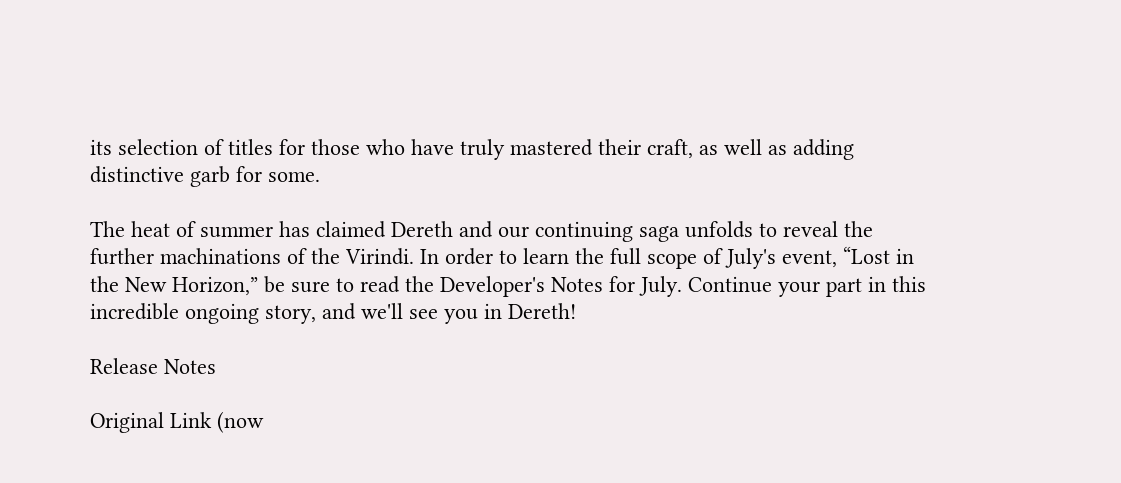its selection of titles for those who have truly mastered their craft, as well as adding distinctive garb for some.

The heat of summer has claimed Dereth and our continuing saga unfolds to reveal the further machinations of the Virindi. In order to learn the full scope of July's event, “Lost in the New Horizon,” be sure to read the Developer's Notes for July. Continue your part in this incredible ongoing story, and we'll see you in Dereth!

Release Notes

Original Link (now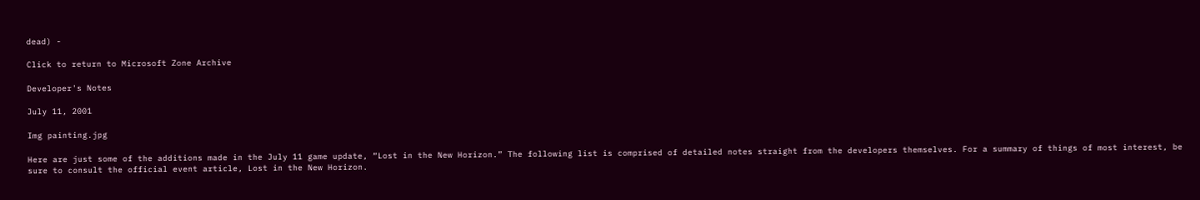dead) -

Click to return to Microsoft Zone Archive

Developer's Notes

July 11, 2001

Img painting.jpg

Here are just some of the additions made in the July 11 game update, “Lost in the New Horizon.” The following list is comprised of detailed notes straight from the developers themselves. For a summary of things of most interest, be sure to consult the official event article, Lost in the New Horizon.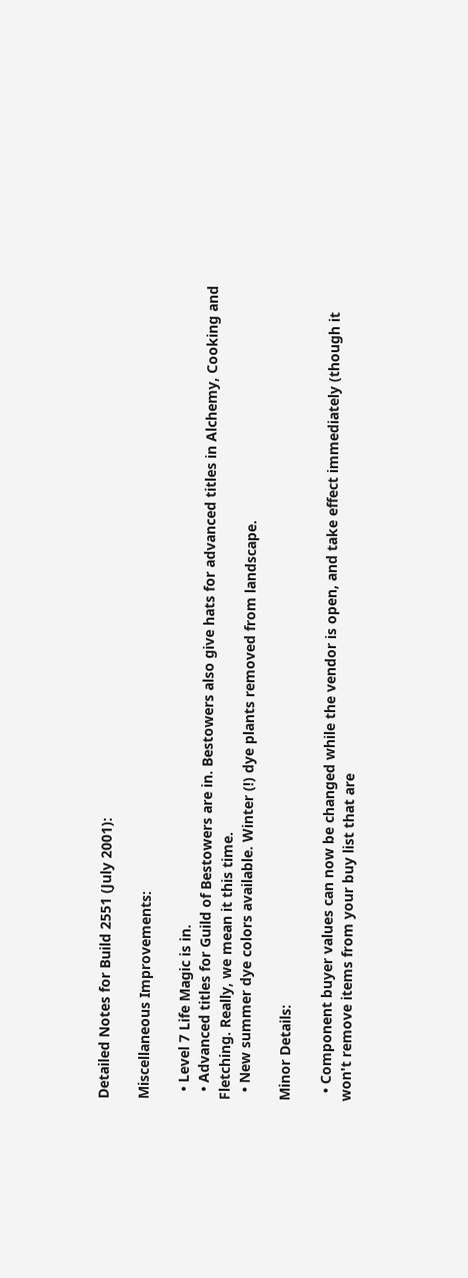Detailed Notes for Build 2551 (July 2001):

Miscellaneous Improvements:

  • Level 7 Life Magic is in.
  • Advanced titles for Guild of Bestowers are in. Bestowers also give hats for advanced titles in Alchemy, Cooking and Fletching. Really, we mean it this time.
  • New summer dye colors available. Winter (!) dye plants removed from landscape.

Minor Details:

  • Component buyer values can now be changed while the vendor is open, and take effect immediately (though it won't remove items from your buy list that are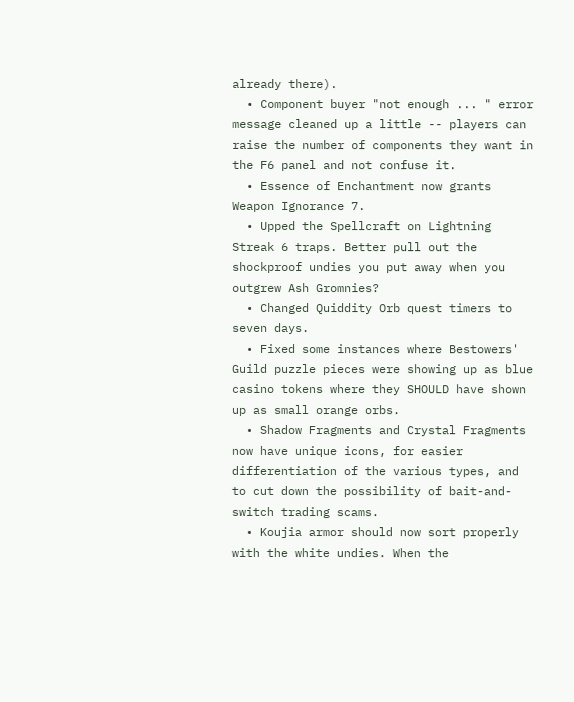already there).
  • Component buyer "not enough ... " error message cleaned up a little -- players can raise the number of components they want in the F6 panel and not confuse it.
  • Essence of Enchantment now grants Weapon Ignorance 7.
  • Upped the Spellcraft on Lightning Streak 6 traps. Better pull out the shockproof undies you put away when you outgrew Ash Gromnies?
  • Changed Quiddity Orb quest timers to seven days.
  • Fixed some instances where Bestowers' Guild puzzle pieces were showing up as blue casino tokens where they SHOULD have shown up as small orange orbs.
  • Shadow Fragments and Crystal Fragments now have unique icons, for easier differentiation of the various types, and to cut down the possibility of bait-and-switch trading scams.
  • Koujia armor should now sort properly with the white undies. When the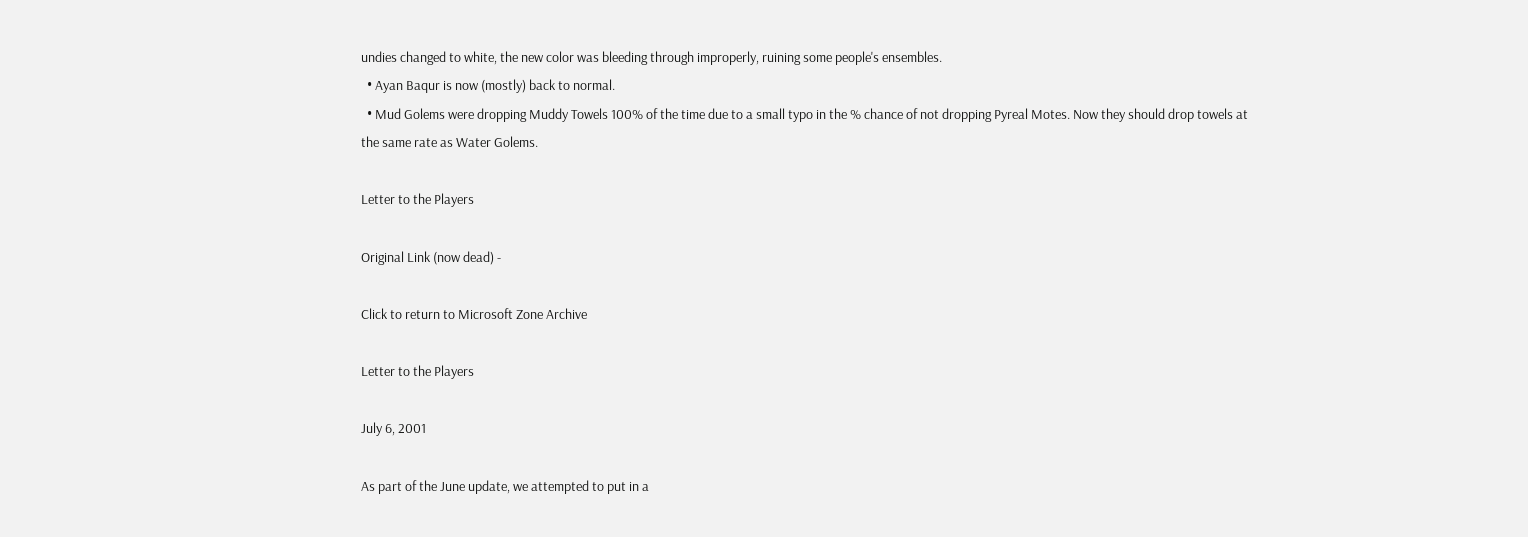undies changed to white, the new color was bleeding through improperly, ruining some people's ensembles.
  • Ayan Baqur is now (mostly) back to normal.
  • Mud Golems were dropping Muddy Towels 100% of the time due to a small typo in the % chance of not dropping Pyreal Motes. Now they should drop towels at the same rate as Water Golems.

Letter to the Players

Original Link (now dead) -

Click to return to Microsoft Zone Archive

Letter to the Players

July 6, 2001

As part of the June update, we attempted to put in a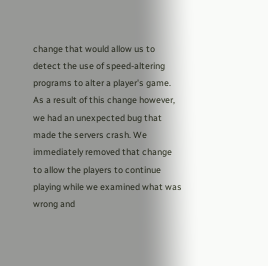change that would allow us to detect the use of speed-altering programs to alter a player's game. As a result of this change however, we had an unexpected bug that made the servers crash. We immediately removed that change to allow the players to continue playing while we examined what was wrong and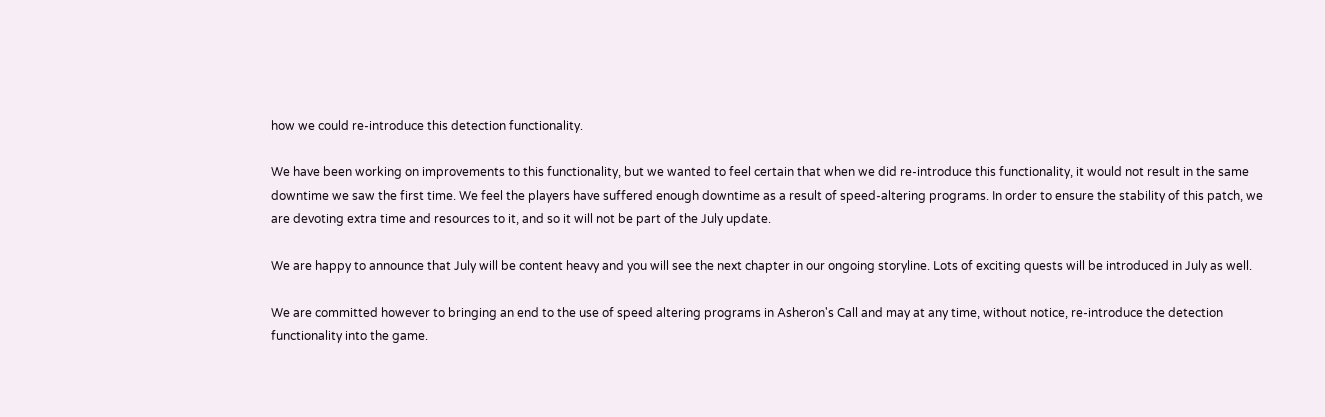how we could re-introduce this detection functionality.

We have been working on improvements to this functionality, but we wanted to feel certain that when we did re-introduce this functionality, it would not result in the same downtime we saw the first time. We feel the players have suffered enough downtime as a result of speed-altering programs. In order to ensure the stability of this patch, we are devoting extra time and resources to it, and so it will not be part of the July update.

We are happy to announce that July will be content heavy and you will see the next chapter in our ongoing storyline. Lots of exciting quests will be introduced in July as well.

We are committed however to bringing an end to the use of speed altering programs in Asheron's Call and may at any time, without notice, re-introduce the detection functionality into the game.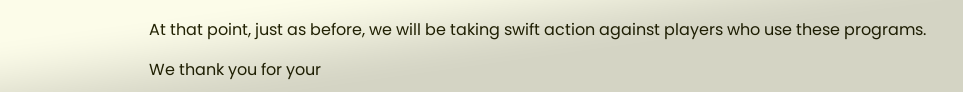At that point, just as before, we will be taking swift action against players who use these programs.

We thank you for your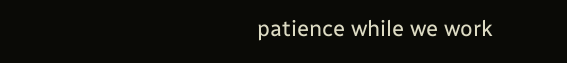patience while we work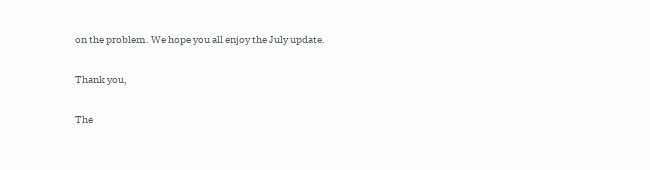on the problem. We hope you all enjoy the July update.

Thank you,

The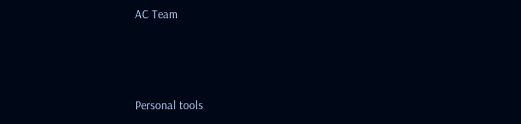AC Team



Personal tools